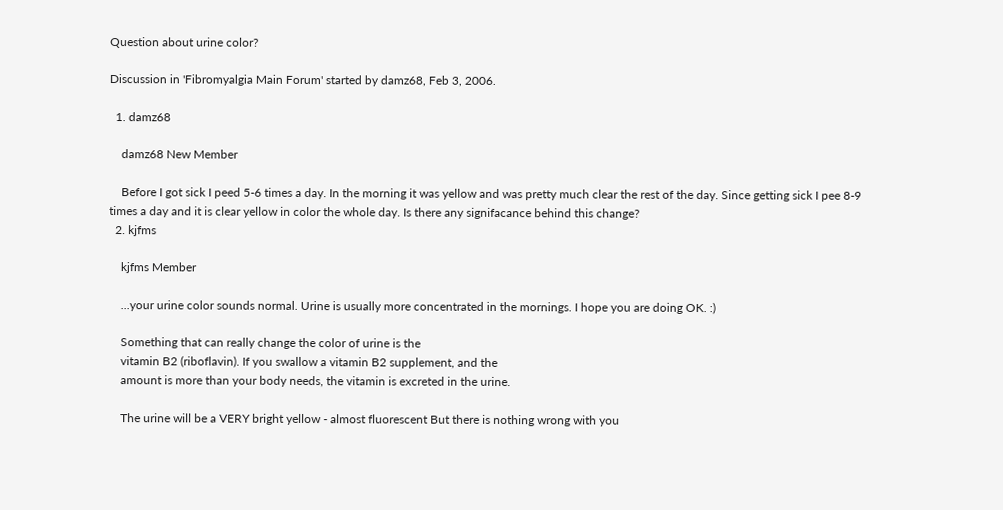Question about urine color?

Discussion in 'Fibromyalgia Main Forum' started by damz68, Feb 3, 2006.

  1. damz68

    damz68 New Member

    Before I got sick I peed 5-6 times a day. In the morning it was yellow and was pretty much clear the rest of the day. Since getting sick I pee 8-9 times a day and it is clear yellow in color the whole day. Is there any signifacance behind this change?
  2. kjfms

    kjfms Member

    ...your urine color sounds normal. Urine is usually more concentrated in the mornings. I hope you are doing OK. :)

    Something that can really change the color of urine is the
    vitamin B2 (riboflavin). If you swallow a vitamin B2 supplement, and the
    amount is more than your body needs, the vitamin is excreted in the urine.

    The urine will be a VERY bright yellow - almost fluorescent But there is nothing wrong with you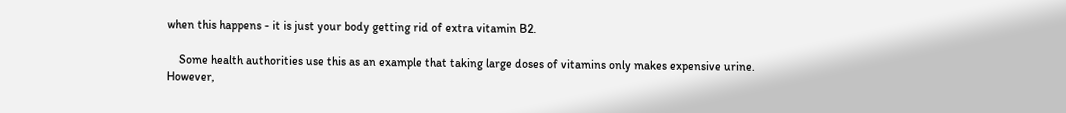when this happens - it is just your body getting rid of extra vitamin B2.

    Some health authorities use this as an example that taking large doses of vitamins only makes expensive urine. However,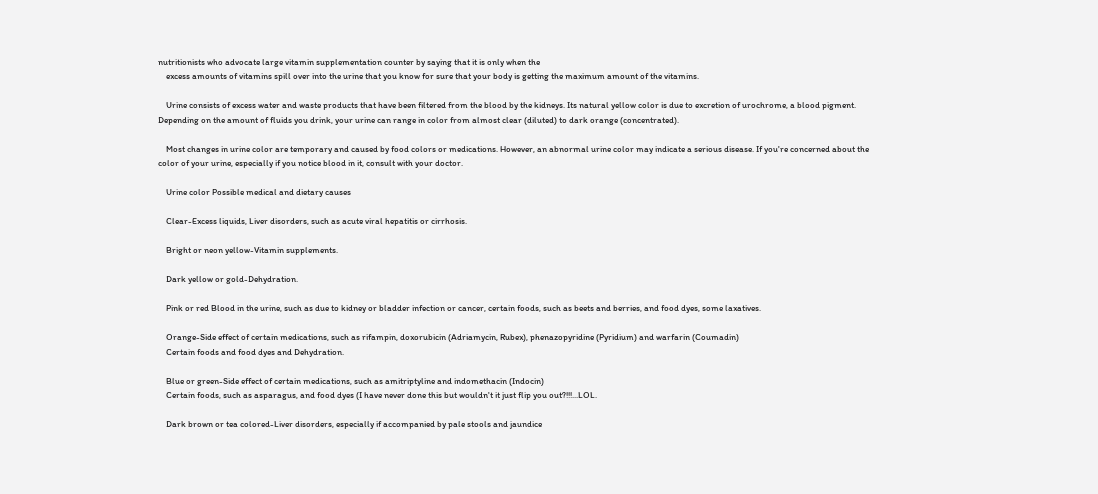nutritionists who advocate large vitamin supplementation counter by saying that it is only when the
    excess amounts of vitamins spill over into the urine that you know for sure that your body is getting the maximum amount of the vitamins.

    Urine consists of excess water and waste products that have been filtered from the blood by the kidneys. Its natural yellow color is due to excretion of urochrome, a blood pigment. Depending on the amount of fluids you drink, your urine can range in color from almost clear (diluted) to dark orange (concentrated).

    Most changes in urine color are temporary and caused by food colors or medications. However, an abnormal urine color may indicate a serious disease. If you're concerned about the color of your urine, especially if you notice blood in it, consult with your doctor.

    Urine color Possible medical and dietary causes

    Clear-Excess liquids, Liver disorders, such as acute viral hepatitis or cirrhosis.

    Bright or neon yellow-Vitamin supplements.

    Dark yellow or gold-Dehydration.

    Pink or red Blood in the urine, such as due to kidney or bladder infection or cancer, certain foods, such as beets and berries, and food dyes, some laxatives.

    Orange-Side effect of certain medications, such as rifampin, doxorubicin (Adriamycin, Rubex), phenazopyridine (Pyridium) and warfarin (Coumadin)
    Certain foods and food dyes and Dehydration.

    Blue or green-Side effect of certain medications, such as amitriptyline and indomethacin (Indocin)
    Certain foods, such as asparagus, and food dyes (I have never done this but wouldn't it just flip you out?!!!...LOL.

    Dark brown or tea colored-Liver disorders, especially if accompanied by pale stools and jaundice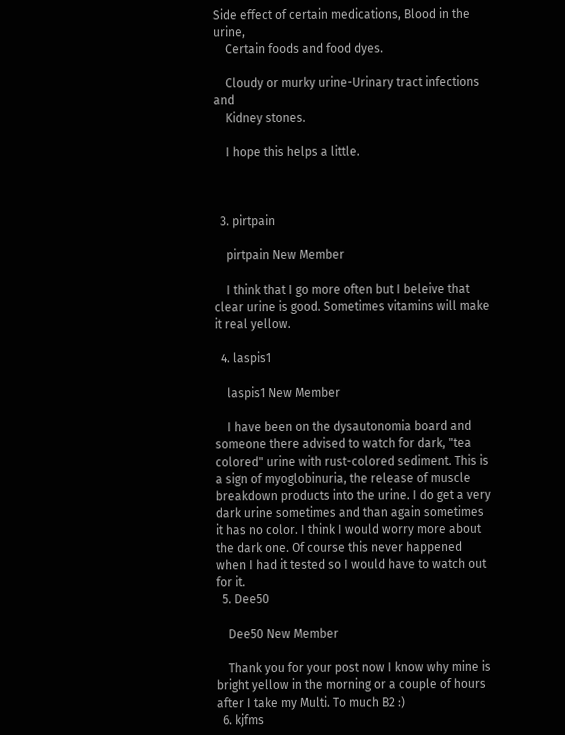Side effect of certain medications, Blood in the urine,
    Certain foods and food dyes.

    Cloudy or murky urine-Urinary tract infections and
    Kidney stones.

    I hope this helps a little.



  3. pirtpain

    pirtpain New Member

    I think that I go more often but I beleive that clear urine is good. Sometimes vitamins will make it real yellow.

  4. laspis1

    laspis1 New Member

    I have been on the dysautonomia board and someone there advised to watch for dark, "tea colored" urine with rust-colored sediment. This is a sign of myoglobinuria, the release of muscle breakdown products into the urine. I do get a very dark urine sometimes and than again sometimes it has no color. I think I would worry more about the dark one. Of course this never happened when I had it tested so I would have to watch out for it.
  5. Dee50

    Dee50 New Member

    Thank you for your post now I know why mine is bright yellow in the morning or a couple of hours after I take my Multi. To much B2 :)
  6. kjfms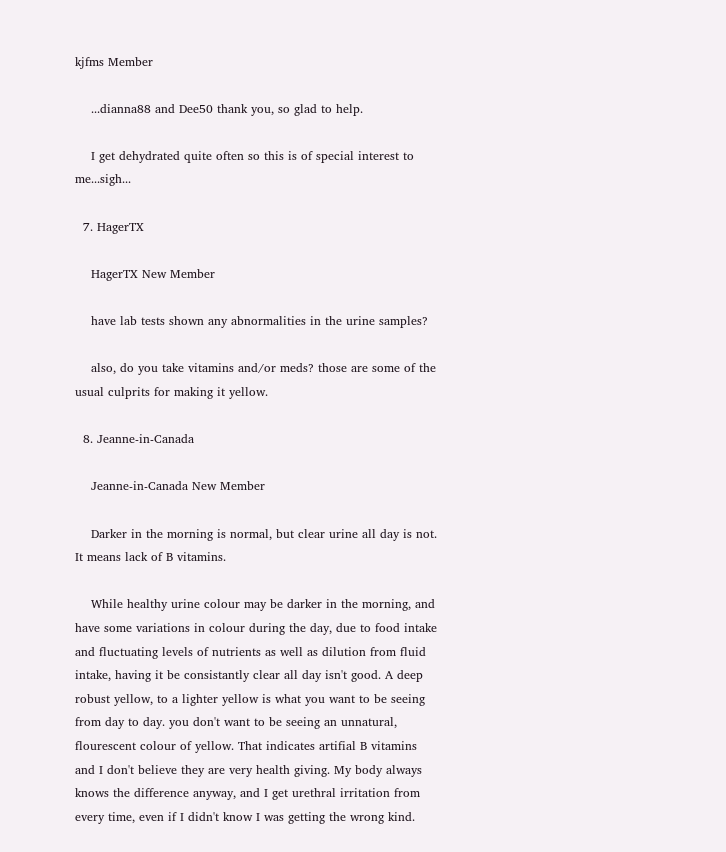kjfms Member

    ...dianna88 and Dee50 thank you, so glad to help.

    I get dehydrated quite often so this is of special interest to me...sigh...

  7. HagerTX

    HagerTX New Member

    have lab tests shown any abnormalities in the urine samples?

    also, do you take vitamins and/or meds? those are some of the usual culprits for making it yellow.

  8. Jeanne-in-Canada

    Jeanne-in-Canada New Member

    Darker in the morning is normal, but clear urine all day is not. It means lack of B vitamins.

    While healthy urine colour may be darker in the morning, and have some variations in colour during the day, due to food intake and fluctuating levels of nutrients as well as dilution from fluid intake, having it be consistantly clear all day isn't good. A deep robust yellow, to a lighter yellow is what you want to be seeing from day to day. you don't want to be seeing an unnatural, flourescent colour of yellow. That indicates artifial B vitamins and I don't believe they are very health giving. My body always knows the difference anyway, and I get urethral irritation from every time, even if I didn't know I was getting the wrong kind.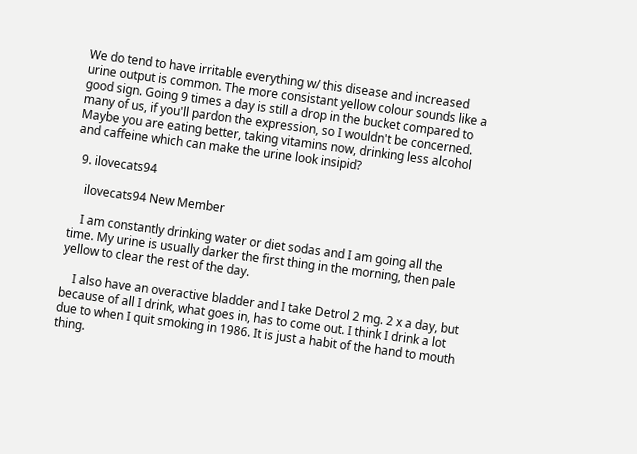We do tend to have irritable everything w/ this disease and increased urine output is common. The more consistant yellow colour sounds like a good sign. Going 9 times a day is still a drop in the bucket compared to many of us, if you'll pardon the expression, so I wouldn't be concerned. Maybe you are eating better, taking vitamins now, drinking less alcohol and caffeine which can make the urine look insipid?

  9. ilovecats94

    ilovecats94 New Member

    I am constantly drinking water or diet sodas and I am going all the time. My urine is usually darker the first thing in the morning, then pale yellow to clear the rest of the day.

    I also have an overactive bladder and I take Detrol 2 mg. 2 x a day, but because of all I drink, what goes in, has to come out. I think I drink a lot due to when I quit smoking in 1986. It is just a habit of the hand to mouth thing.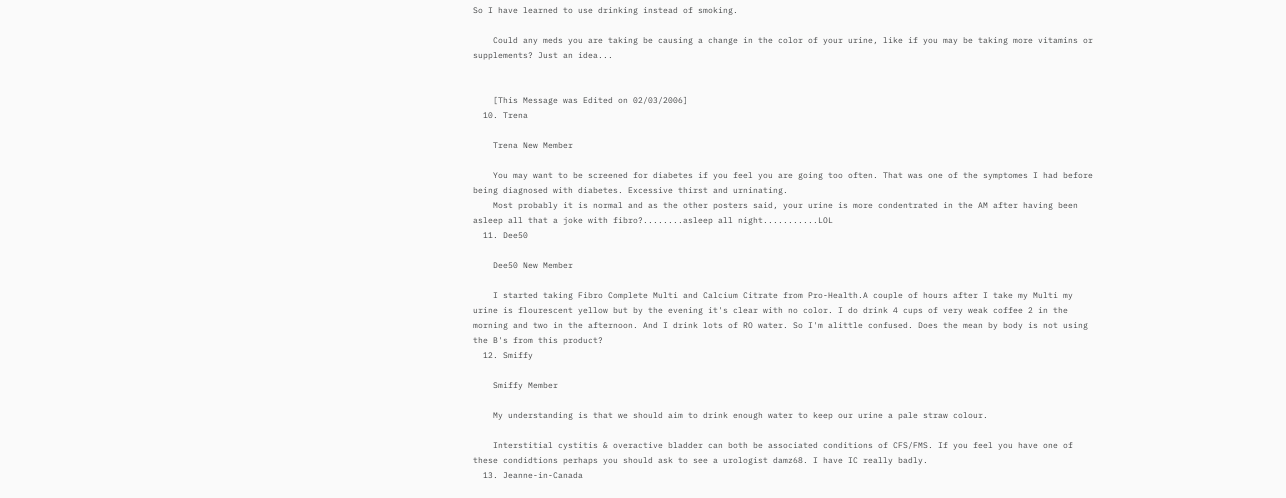So I have learned to use drinking instead of smoking.

    Could any meds you are taking be causing a change in the color of your urine, like if you may be taking more vitamins or supplements? Just an idea...


    [This Message was Edited on 02/03/2006]
  10. Trena

    Trena New Member

    You may want to be screened for diabetes if you feel you are going too often. That was one of the symptomes I had before being diagnosed with diabetes. Excessive thirst and urninating.
    Most probably it is normal and as the other posters said, your urine is more condentrated in the AM after having been asleep all that a joke with fibro?........asleep all night...........LOL
  11. Dee50

    Dee50 New Member

    I started taking Fibro Complete Multi and Calcium Citrate from Pro-Health.A couple of hours after I take my Multi my urine is flourescent yellow but by the evening it's clear with no color. I do drink 4 cups of very weak coffee 2 in the morning and two in the afternoon. And I drink lots of RO water. So I'm alittle confused. Does the mean by body is not using the B's from this product?
  12. Smiffy

    Smiffy Member

    My understanding is that we should aim to drink enough water to keep our urine a pale straw colour.

    Interstitial cystitis & overactive bladder can both be associated conditions of CFS/FMS. If you feel you have one of these condidtions perhaps you should ask to see a urologist damz68. I have IC really badly.
  13. Jeanne-in-Canada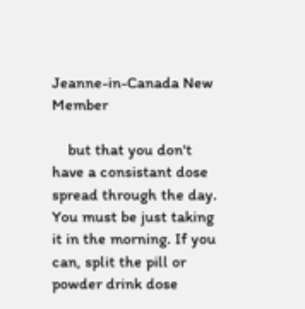Jeanne-in-Canada New Member

    but that you don't have a consistant dose spread through the day. You must be just taking it in the morning. If you can, split the pill or powder drink dose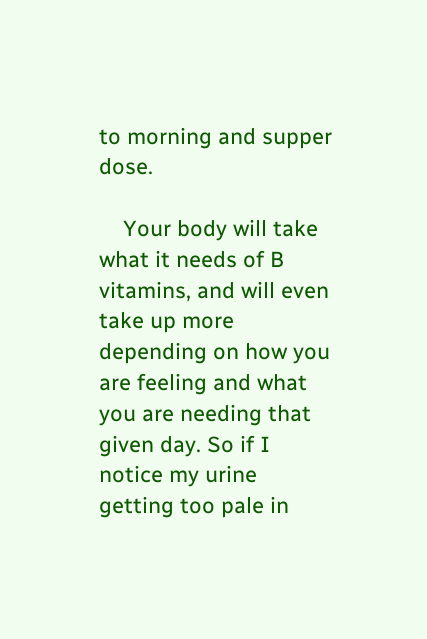to morning and supper dose.

    Your body will take what it needs of B vitamins, and will even take up more depending on how you are feeling and what you are needing that given day. So if I notice my urine getting too pale in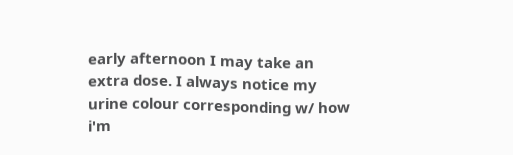early afternoon I may take an extra dose. I always notice my urine colour corresponding w/ how i'm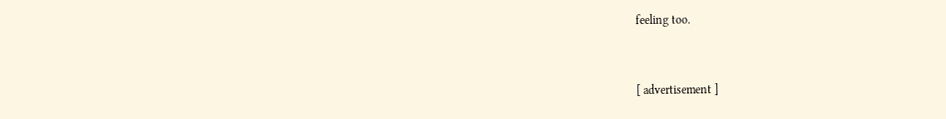feeling too.


[ advertisement ]